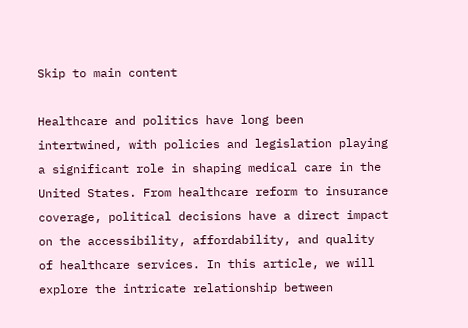Skip to main content

Healthcare and politics have long been intertwined, with policies and legislation playing a significant role in shaping medical care in the United States. From healthcare reform to insurance coverage, political decisions have a direct impact on the accessibility, affordability, and quality of healthcare services. In this article, we will explore the intricate relationship between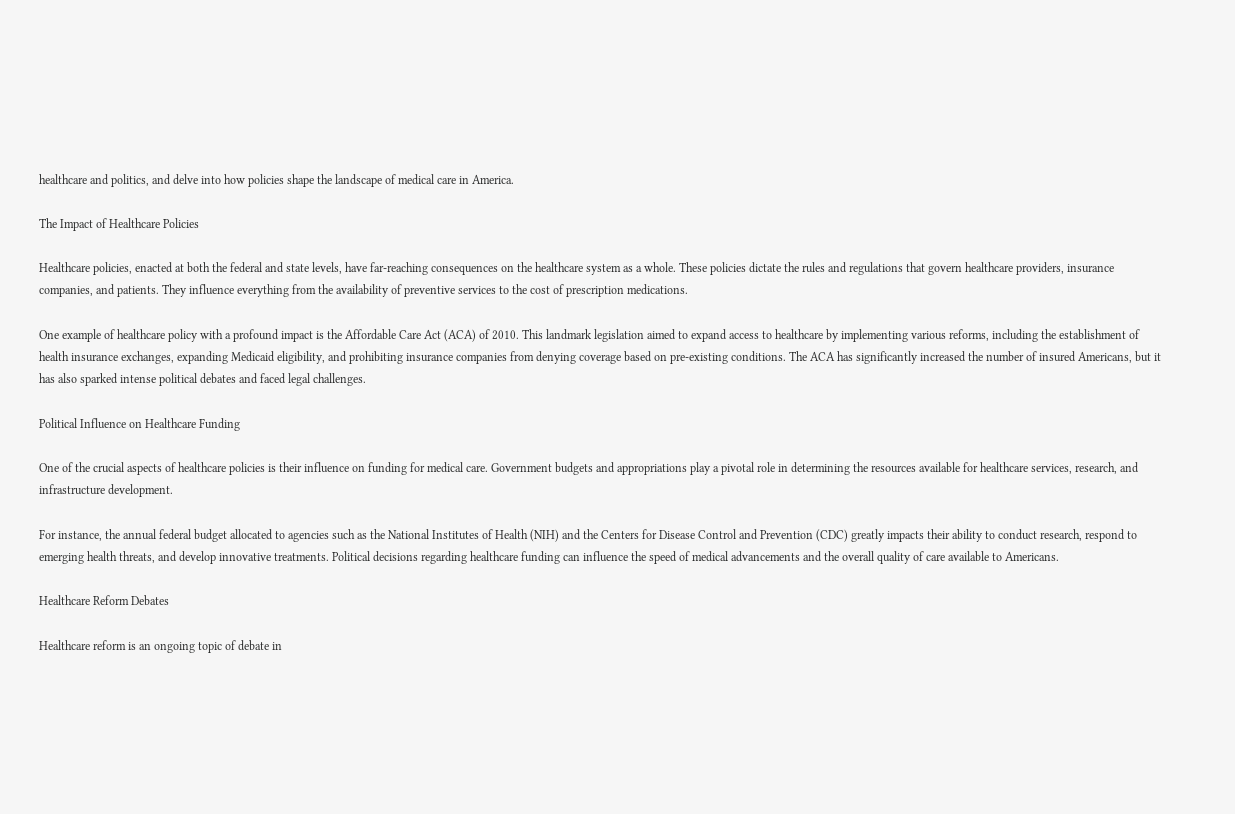healthcare and politics, and delve into how policies shape the landscape of medical care in America.

The Impact of Healthcare Policies

Healthcare policies, enacted at both the federal and state levels, have far-reaching consequences on the healthcare system as a whole. These policies dictate the rules and regulations that govern healthcare providers, insurance companies, and patients. They influence everything from the availability of preventive services to the cost of prescription medications.

One example of healthcare policy with a profound impact is the Affordable Care Act (ACA) of 2010. This landmark legislation aimed to expand access to healthcare by implementing various reforms, including the establishment of health insurance exchanges, expanding Medicaid eligibility, and prohibiting insurance companies from denying coverage based on pre-existing conditions. The ACA has significantly increased the number of insured Americans, but it has also sparked intense political debates and faced legal challenges.

Political Influence on Healthcare Funding

One of the crucial aspects of healthcare policies is their influence on funding for medical care. Government budgets and appropriations play a pivotal role in determining the resources available for healthcare services, research, and infrastructure development.

For instance, the annual federal budget allocated to agencies such as the National Institutes of Health (NIH) and the Centers for Disease Control and Prevention (CDC) greatly impacts their ability to conduct research, respond to emerging health threats, and develop innovative treatments. Political decisions regarding healthcare funding can influence the speed of medical advancements and the overall quality of care available to Americans.

Healthcare Reform Debates

Healthcare reform is an ongoing topic of debate in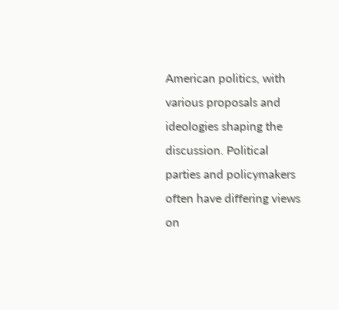American politics, with various proposals and ideologies shaping the discussion. Political parties and policymakers often have differing views on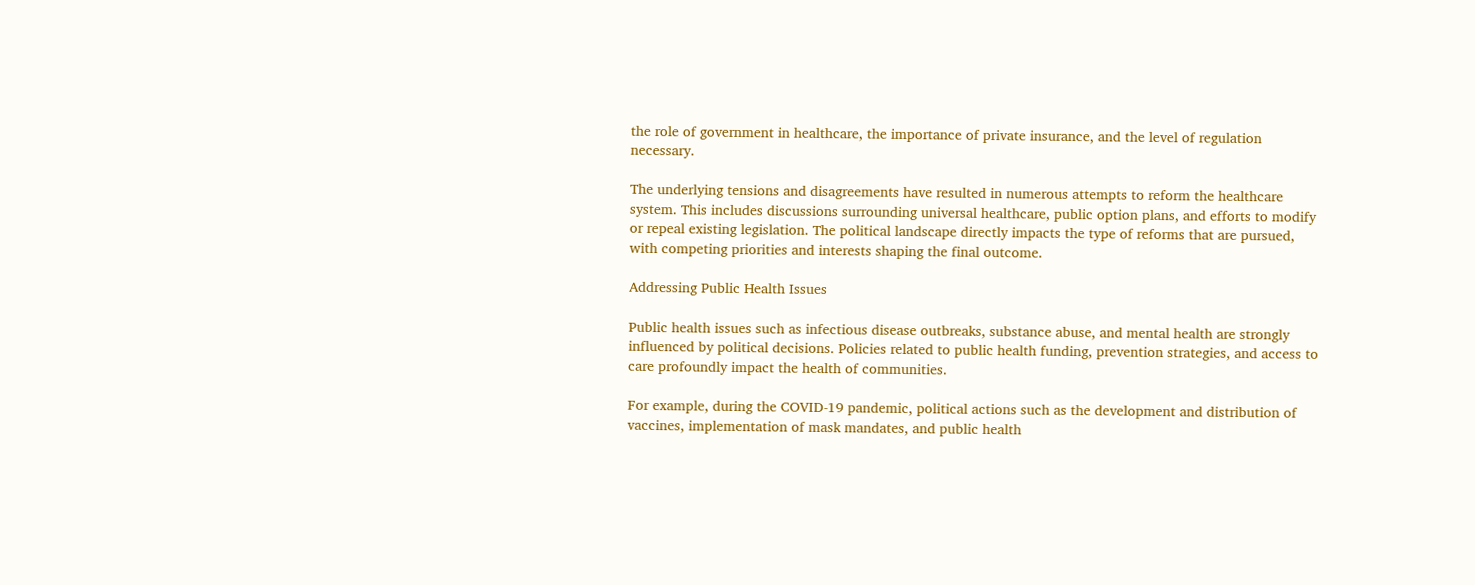the role of government in healthcare, the importance of private insurance, and the level of regulation necessary.

The underlying tensions and disagreements have resulted in numerous attempts to reform the healthcare system. This includes discussions surrounding universal healthcare, public option plans, and efforts to modify or repeal existing legislation. The political landscape directly impacts the type of reforms that are pursued, with competing priorities and interests shaping the final outcome.

Addressing Public Health Issues

Public health issues such as infectious disease outbreaks, substance abuse, and mental health are strongly influenced by political decisions. Policies related to public health funding, prevention strategies, and access to care profoundly impact the health of communities.

For example, during the COVID-19 pandemic, political actions such as the development and distribution of vaccines, implementation of mask mandates, and public health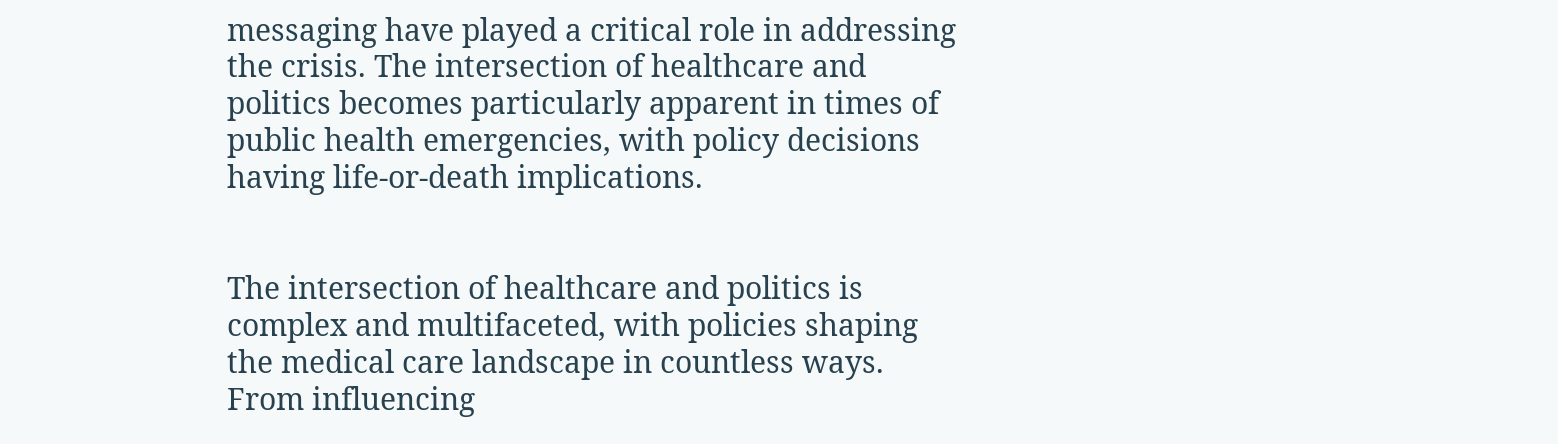messaging have played a critical role in addressing the crisis. The intersection of healthcare and politics becomes particularly apparent in times of public health emergencies, with policy decisions having life-or-death implications.


The intersection of healthcare and politics is complex and multifaceted, with policies shaping the medical care landscape in countless ways. From influencing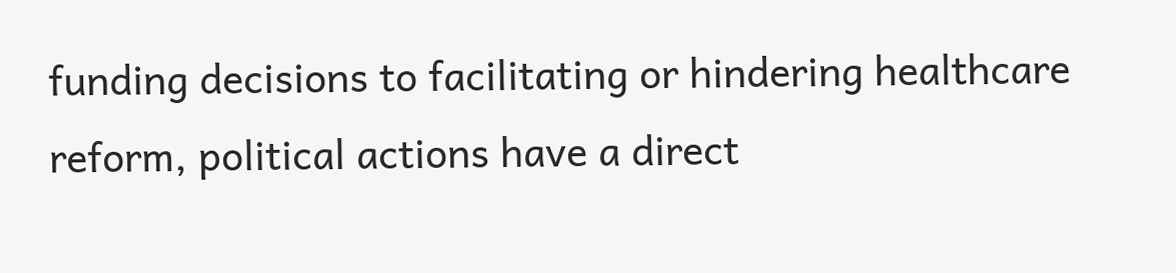funding decisions to facilitating or hindering healthcare reform, political actions have a direct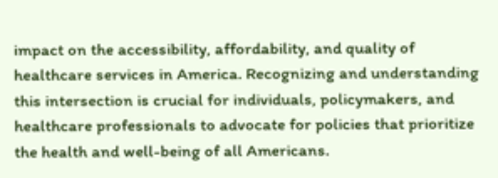impact on the accessibility, affordability, and quality of healthcare services in America. Recognizing and understanding this intersection is crucial for individuals, policymakers, and healthcare professionals to advocate for policies that prioritize the health and well-being of all Americans.